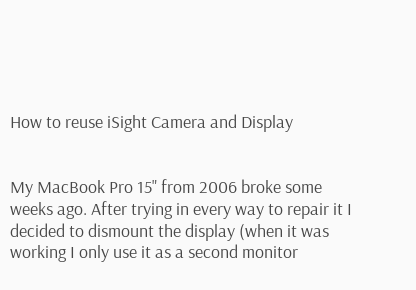How to reuse iSight Camera and Display


My MacBook Pro 15" from 2006 broke some weeks ago. After trying in every way to repair it I decided to dismount the display (when it was working I only use it as a second monitor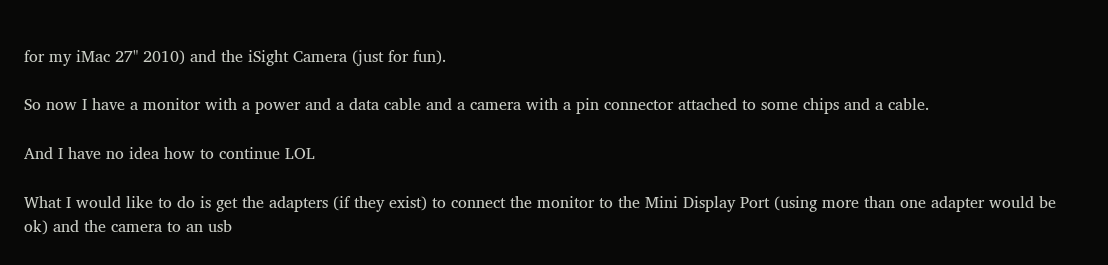for my iMac 27" 2010) and the iSight Camera (just for fun).

So now I have a monitor with a power and a data cable and a camera with a pin connector attached to some chips and a cable.

And I have no idea how to continue LOL

What I would like to do is get the adapters (if they exist) to connect the monitor to the Mini Display Port (using more than one adapter would be ok) and the camera to an usb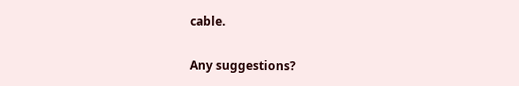cable.

Any suggestions?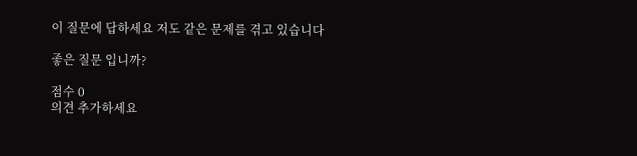이 질문에 답하세요 저도 같은 문제를 겪고 있습니다

좋은 질문 입니까?

점수 0
의견 추가하세요